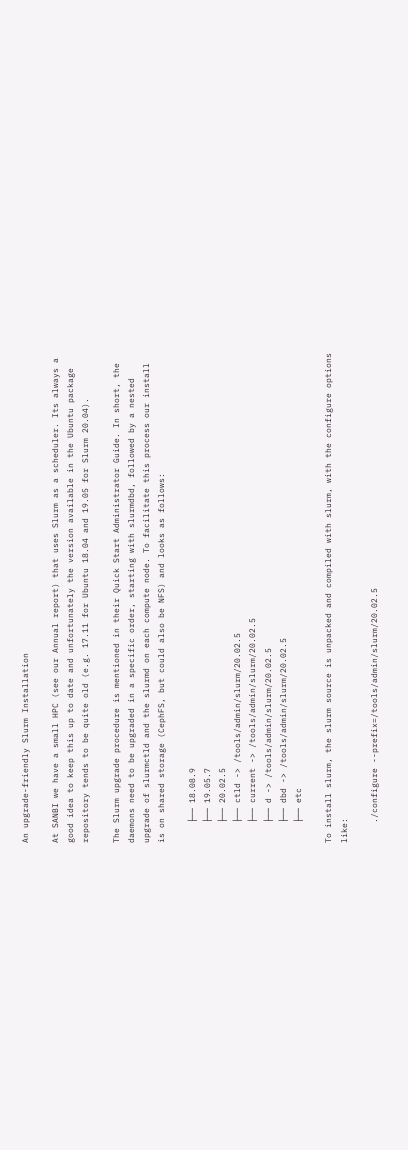An upgrade-friendly Slurm Installation

At SANBI we have a small HPC (see our Annual report) that uses Slurm as a scheduler. Its always a good idea to keep this up to date and unfortunately the version available in the Ubuntu package repository tends to be quite old (e.g. 17.11 for Ubuntu 18.04 and 19.05 for Slurm 20.04).

The Slurm upgrade procedure is mentioned in their Quick Start Administrator Guide. In short, the daemons need to be upgraded in a specific order, starting with slurmdbd, followed by a nested upgrade of slurmctld and the slurmd on each compute node. To facilitate this process our install is on shared storage (CephFS, but could also be NFS) and looks as follows:

    ├── 18.08.9
    ├── 19.05.7
    ├── 20.02.5
    ├── ctld -> /tools/admin/slurm/20.02.5
    ├── current -> /tools/admin/slurm/20.02.5
    ├── d -> /tools/admin/slurm/20.02.5
    ├── dbd -> /tools/admin/slurm/20.02.5
    ├── etc

To install slurm, the slurm source is unpacked and compiled with slurm, with the configure options like:

    ./configure --prefix=/tools/admin/slurm/20.02.5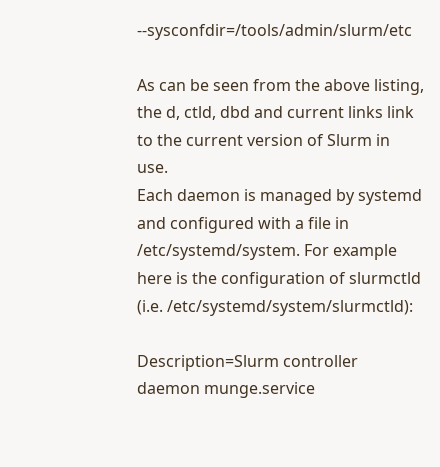--sysconfdir=/tools/admin/slurm/etc

As can be seen from the above listing, the d, ctld, dbd and current links link to the current version of Slurm in use.
Each daemon is managed by systemd and configured with a file in /etc/systemd/system. For example here is the configuration of slurmctld (i.e. /etc/systemd/system/slurmctld):

Description=Slurm controller daemon munge.service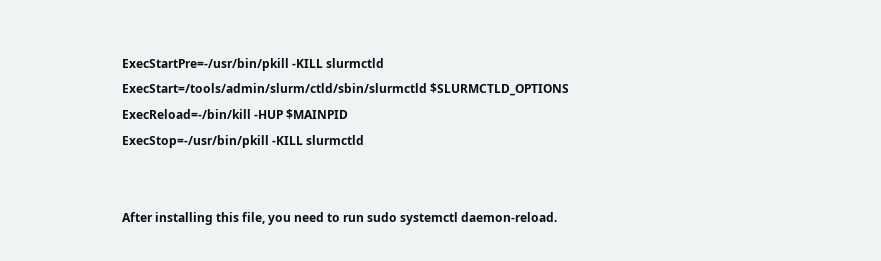ExecStartPre=-/usr/bin/pkill -KILL slurmctld
ExecStart=/tools/admin/slurm/ctld/sbin/slurmctld $SLURMCTLD_OPTIONS
ExecReload=-/bin/kill -HUP $MAINPID
ExecStop=-/usr/bin/pkill -KILL slurmctld


After installing this file, you need to run sudo systemctl daemon-reload.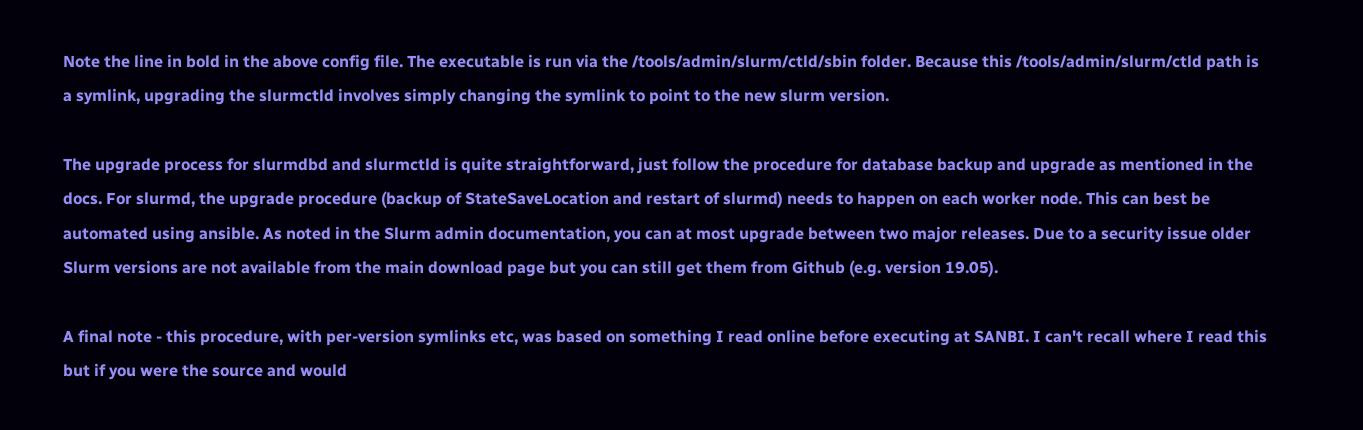Note the line in bold in the above config file. The executable is run via the /tools/admin/slurm/ctld/sbin folder. Because this /tools/admin/slurm/ctld path is a symlink, upgrading the slurmctld involves simply changing the symlink to point to the new slurm version.

The upgrade process for slurmdbd and slurmctld is quite straightforward, just follow the procedure for database backup and upgrade as mentioned in the docs. For slurmd, the upgrade procedure (backup of StateSaveLocation and restart of slurmd) needs to happen on each worker node. This can best be automated using ansible. As noted in the Slurm admin documentation, you can at most upgrade between two major releases. Due to a security issue older Slurm versions are not available from the main download page but you can still get them from Github (e.g. version 19.05).

A final note - this procedure, with per-version symlinks etc, was based on something I read online before executing at SANBI. I can't recall where I read this but if you were the source and would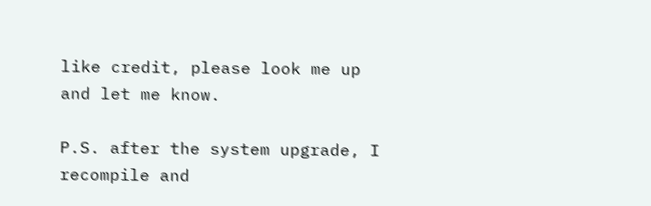like credit, please look me up and let me know.

P.S. after the system upgrade, I recompile and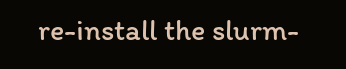re-install the slurm-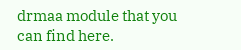drmaa module that you can find here.